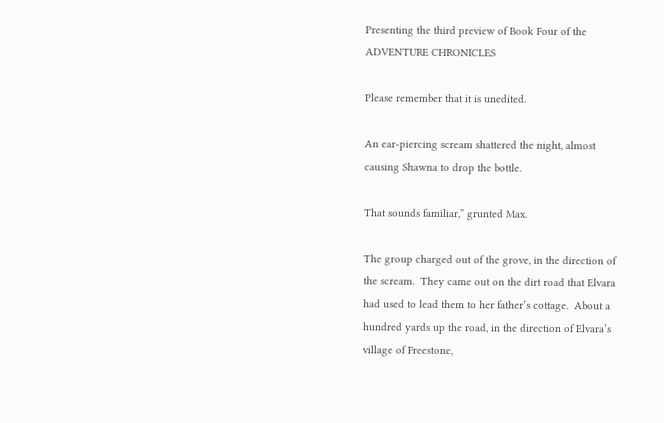Presenting the third preview of Book Four of the ADVENTURE CHRONICLES

Please remember that it is unedited.

An ear-piercing scream shattered the night, almost causing Shawna to drop the bottle.

That sounds familiar,” grunted Max.

The group charged out of the grove, in the direction of the scream.  They came out on the dirt road that Elvara had used to lead them to her father’s cottage.  About a hundred yards up the road, in the direction of Elvara’s village of Freestone,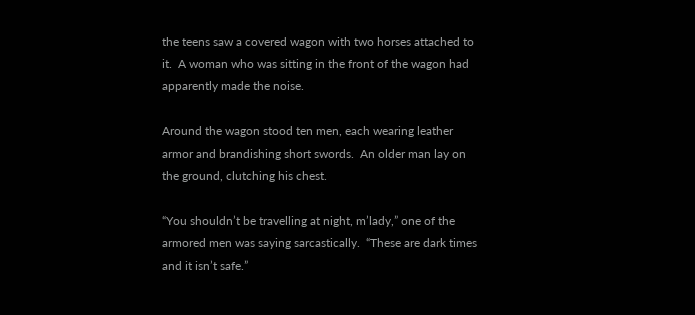the teens saw a covered wagon with two horses attached to it.  A woman who was sitting in the front of the wagon had apparently made the noise.

Around the wagon stood ten men, each wearing leather armor and brandishing short swords.  An older man lay on the ground, clutching his chest.

“You shouldn’t be travelling at night, m’lady,” one of the armored men was saying sarcastically.  “These are dark times and it isn’t safe.”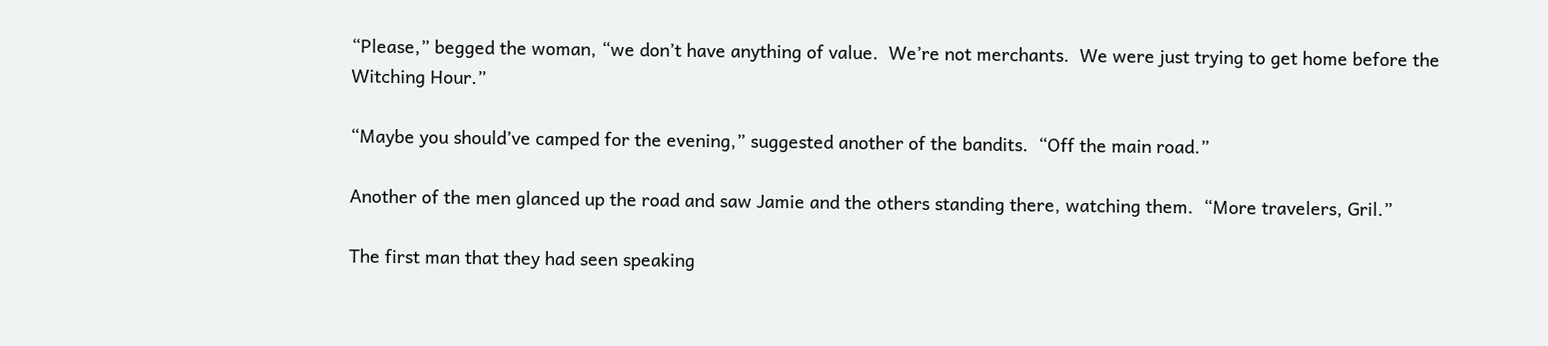“Please,” begged the woman, “we don’t have anything of value.  We’re not merchants.  We were just trying to get home before the Witching Hour.”

“Maybe you should’ve camped for the evening,” suggested another of the bandits.  “Off the main road.”

Another of the men glanced up the road and saw Jamie and the others standing there, watching them.  “More travelers, Gril.”

The first man that they had seen speaking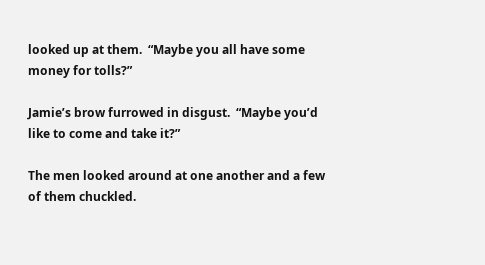looked up at them.  “Maybe you all have some money for tolls?”

Jamie’s brow furrowed in disgust.  “Maybe you’d like to come and take it?”

The men looked around at one another and a few of them chuckled.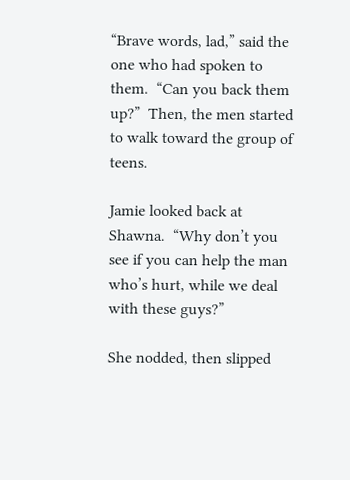“Brave words, lad,” said the one who had spoken to them.  “Can you back them up?”  Then, the men started to walk toward the group of teens.

Jamie looked back at Shawna.  “Why don’t you see if you can help the man who’s hurt, while we deal with these guys?”

She nodded, then slipped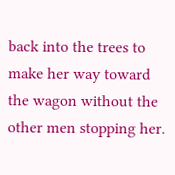back into the trees to make her way toward the wagon without the other men stopping her.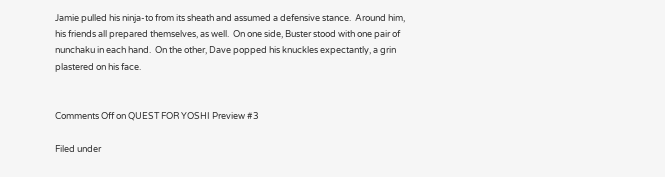Jamie pulled his ninja-to from its sheath and assumed a defensive stance.  Around him, his friends all prepared themselves, as well.  On one side, Buster stood with one pair of nunchaku in each hand.  On the other, Dave popped his knuckles expectantly, a grin plastered on his face.


Comments Off on QUEST FOR YOSHI Preview #3

Filed under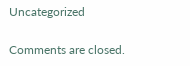Uncategorized

Comments are closed.